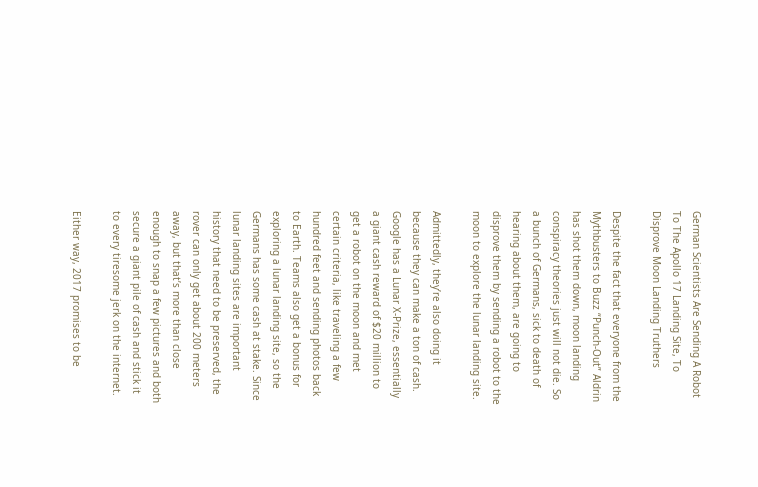German Scientists Are Sending A Robot To The Apollo 17 Landing Site, To Disprove Moon Landing Truthers

Despite the fact that everyone from the Mythbusters to Buzz “Punch-Out” Aldrin has shot them down, moon landing conspiracy theories just will not die. So a bunch of Germans, sick to death of hearing about them, are going to disprove them by sending a robot to the moon to explore the lunar landing site.

Admittedly, they’re also doing it because they can make a ton of cash. Google has a Lunar X-Prize, essentially a giant cash reward of $20 million to get a robot on the moon and met certain criteria, like traveling a few hundred feet and sending photos back to Earth. Teams also get a bonus for exploring a lunar landing site, so the Germans has some cash at stake. Since lunar landing sites are important history that need to be preserved, the rover can only get about 200 meters away, but that’s more than close enough to snap a few pictures and both secure a giant pile of cash and stick it to every tiresome jerk on the internet.

Either way, 2017 promises to be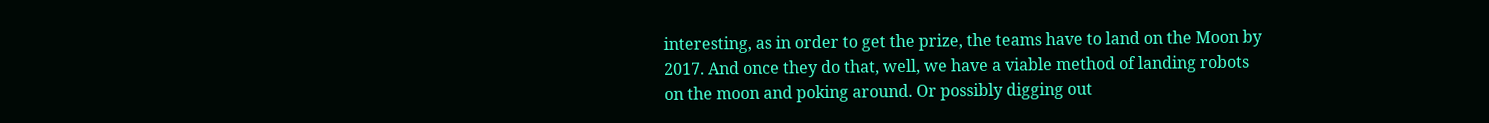interesting, as in order to get the prize, the teams have to land on the Moon by 2017. And once they do that, well, we have a viable method of landing robots on the moon and poking around. Or possibly digging out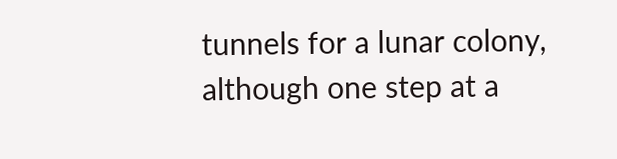tunnels for a lunar colony, although one step at a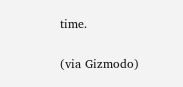time.

(via Gizmodo)